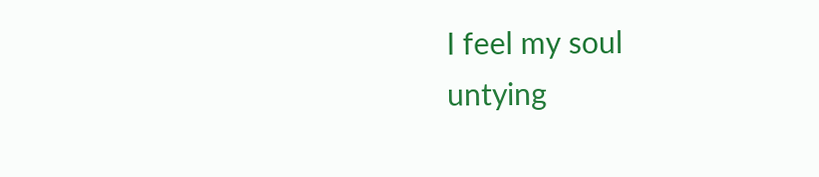I feel my soul
untying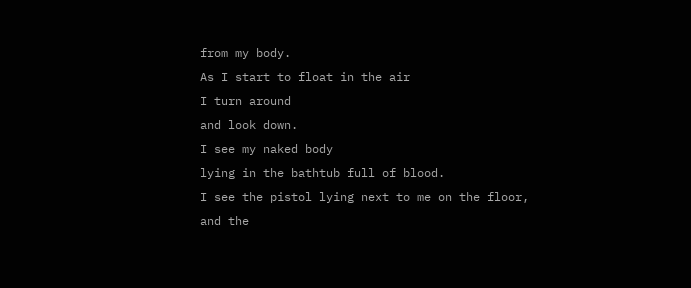from my body.
As I start to float in the air
I turn around
and look down.
I see my naked body
lying in the bathtub full of blood.
I see the pistol lying next to me on the floor,
and the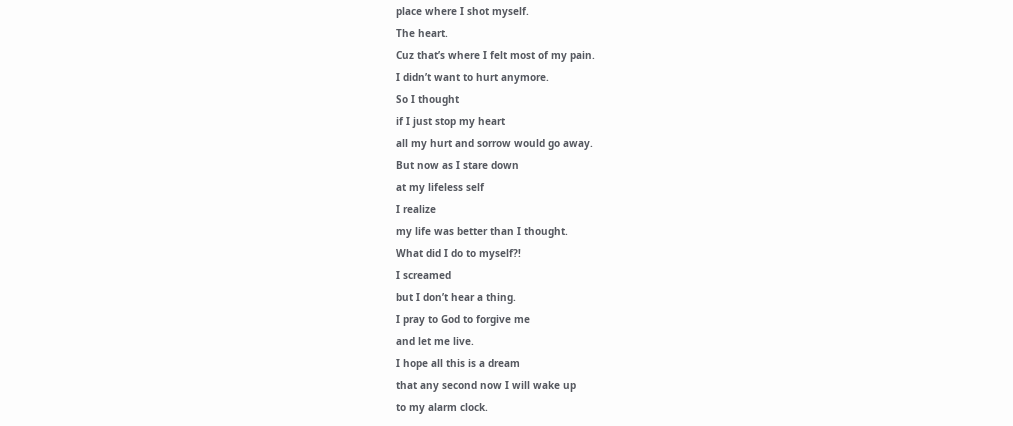place where I shot myself.
The heart.
Cuz that’s where I felt most of my pain.
I didn’t want to hurt anymore.
So I thought
if I just stop my heart
all my hurt and sorrow would go away.
But now as I stare down
at my lifeless self
I realize
my life was better than I thought.
What did I do to myself?!
I screamed
but I don’t hear a thing.
I pray to God to forgive me
and let me live.
I hope all this is a dream
that any second now I will wake up
to my alarm clock.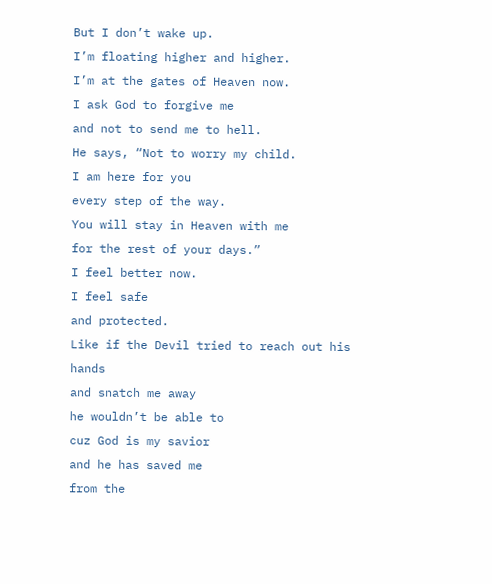But I don’t wake up.
I’m floating higher and higher.
I’m at the gates of Heaven now.
I ask God to forgive me
and not to send me to hell.
He says, “Not to worry my child.
I am here for you
every step of the way.
You will stay in Heaven with me
for the rest of your days.”
I feel better now.
I feel safe
and protected.
Like if the Devil tried to reach out his hands
and snatch me away
he wouldn’t be able to
cuz God is my savior
and he has saved me
from the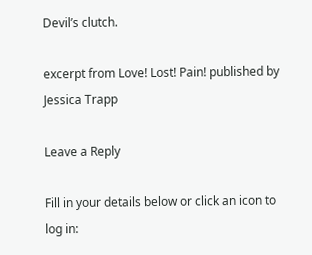Devil’s clutch.

excerpt from Love! Lost! Pain! published by Jessica Trapp

Leave a Reply

Fill in your details below or click an icon to log in: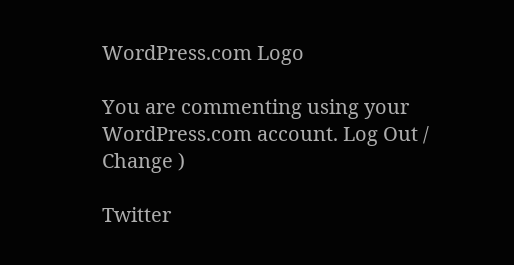WordPress.com Logo

You are commenting using your WordPress.com account. Log Out /  Change )

Twitter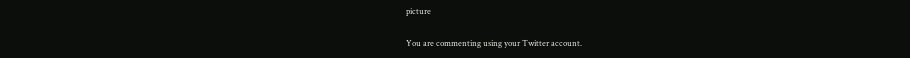picture

You are commenting using your Twitter account.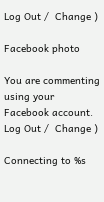Log Out /  Change )

Facebook photo

You are commenting using your Facebook account. Log Out /  Change )

Connecting to %s